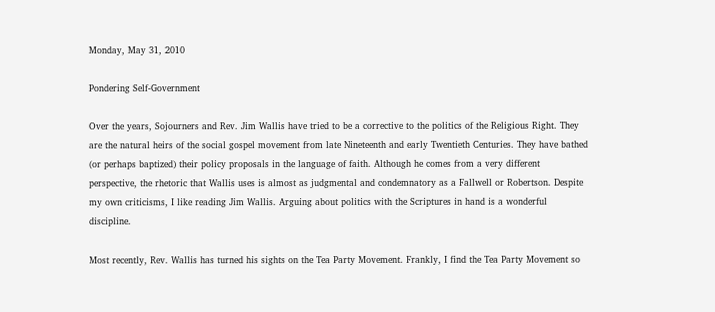Monday, May 31, 2010

Pondering Self-Government

Over the years, Sojourners and Rev. Jim Wallis have tried to be a corrective to the politics of the Religious Right. They are the natural heirs of the social gospel movement from late Nineteenth and early Twentieth Centuries. They have bathed (or perhaps baptized) their policy proposals in the language of faith. Although he comes from a very different perspective, the rhetoric that Wallis uses is almost as judgmental and condemnatory as a Fallwell or Robertson. Despite my own criticisms, I like reading Jim Wallis. Arguing about politics with the Scriptures in hand is a wonderful discipline.

Most recently, Rev. Wallis has turned his sights on the Tea Party Movement. Frankly, I find the Tea Party Movement so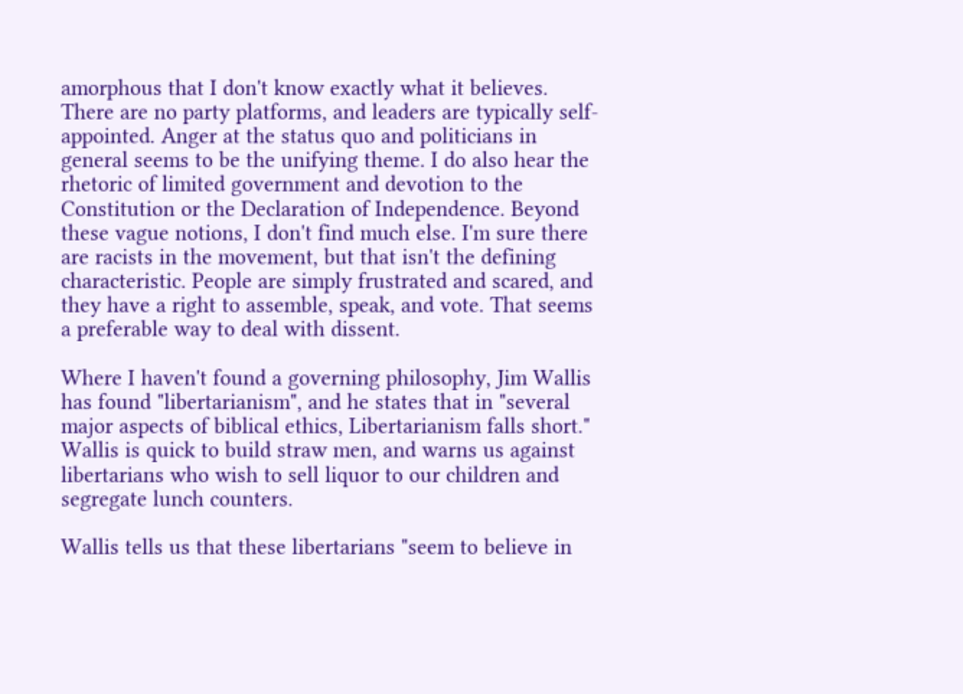amorphous that I don't know exactly what it believes. There are no party platforms, and leaders are typically self-appointed. Anger at the status quo and politicians in general seems to be the unifying theme. I do also hear the rhetoric of limited government and devotion to the Constitution or the Declaration of Independence. Beyond these vague notions, I don't find much else. I'm sure there are racists in the movement, but that isn't the defining characteristic. People are simply frustrated and scared, and they have a right to assemble, speak, and vote. That seems a preferable way to deal with dissent.

Where I haven't found a governing philosophy, Jim Wallis has found "libertarianism", and he states that in "several major aspects of biblical ethics, Libertarianism falls short." Wallis is quick to build straw men, and warns us against libertarians who wish to sell liquor to our children and segregate lunch counters.

Wallis tells us that these libertarians "seem to believe in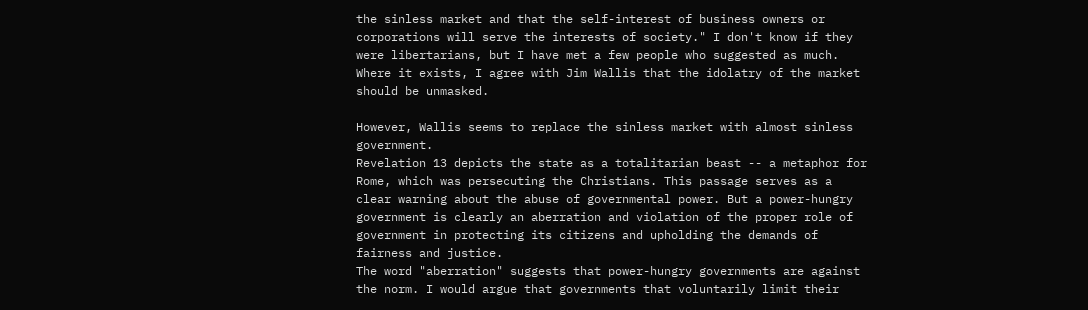the sinless market and that the self-interest of business owners or corporations will serve the interests of society." I don't know if they were libertarians, but I have met a few people who suggested as much. Where it exists, I agree with Jim Wallis that the idolatry of the market should be unmasked.

However, Wallis seems to replace the sinless market with almost sinless government.
Revelation 13 depicts the state as a totalitarian beast -- a metaphor for Rome, which was persecuting the Christians. This passage serves as a clear warning about the abuse of governmental power. But a power-hungry government is clearly an aberration and violation of the proper role of government in protecting its citizens and upholding the demands of fairness and justice.
The word "aberration" suggests that power-hungry governments are against the norm. I would argue that governments that voluntarily limit their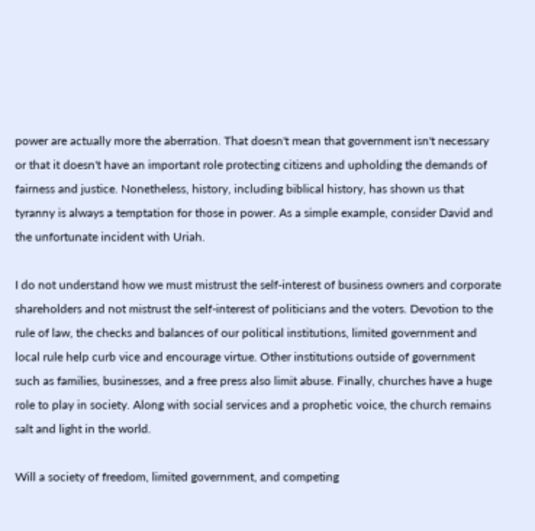power are actually more the aberration. That doesn't mean that government isn't necessary or that it doesn't have an important role protecting citizens and upholding the demands of fairness and justice. Nonetheless, history, including biblical history, has shown us that tyranny is always a temptation for those in power. As a simple example, consider David and the unfortunate incident with Uriah.

I do not understand how we must mistrust the self-interest of business owners and corporate shareholders and not mistrust the self-interest of politicians and the voters. Devotion to the rule of law, the checks and balances of our political institutions, limited government and local rule help curb vice and encourage virtue. Other institutions outside of government such as families, businesses, and a free press also limit abuse. Finally, churches have a huge role to play in society. Along with social services and a prophetic voice, the church remains salt and light in the world.

Will a society of freedom, limited government, and competing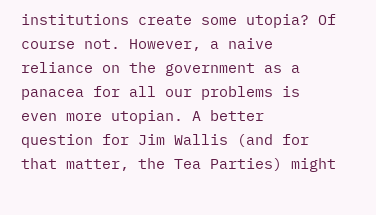institutions create some utopia? Of course not. However, a naive reliance on the government as a panacea for all our problems is even more utopian. A better question for Jim Wallis (and for that matter, the Tea Parties) might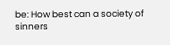be: How best can a society of sinners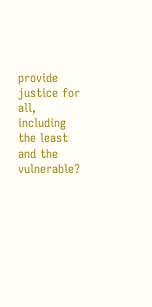provide justice for all, including the least and the vulnerable?